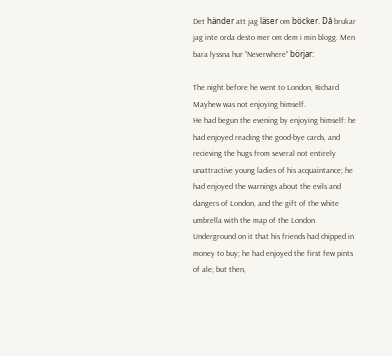Det händer att jag läser om böcker. Då brukar jag inte orda desto mer om dem i min blogg. Men bara lyssna hur ”Neverwhere” börjar:

The night before he went to London, Richard Mayhew was not enjoying himself.
He had begun the evening by enjoying himself: he had enjoyed reading the good-bye cards, and recieving the hugs from several not entirely unattractive young ladies of his acquaintance; he had enjoyed the warnings about the evils and dangers of London, and the gift of the white umbrella with the map of the London Underground on it that his friends had chipped in money to buy; he had enjoyed the first few pints of ale; but then,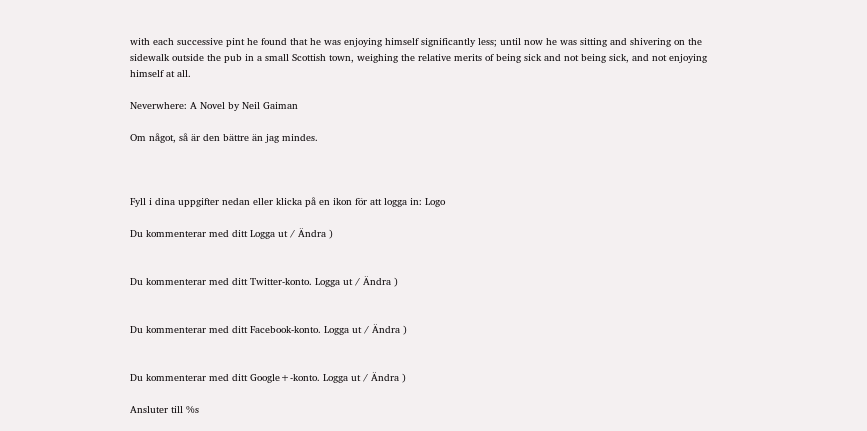with each successive pint he found that he was enjoying himself significantly less; until now he was sitting and shivering on the sidewalk outside the pub in a small Scottish town, weighing the relative merits of being sick and not being sick, and not enjoying himself at all.

Neverwhere: A Novel by Neil Gaiman

Om något, så är den bättre än jag mindes.



Fyll i dina uppgifter nedan eller klicka på en ikon för att logga in: Logo

Du kommenterar med ditt Logga ut / Ändra )


Du kommenterar med ditt Twitter-konto. Logga ut / Ändra )


Du kommenterar med ditt Facebook-konto. Logga ut / Ändra )


Du kommenterar med ditt Google+-konto. Logga ut / Ändra )

Ansluter till %s